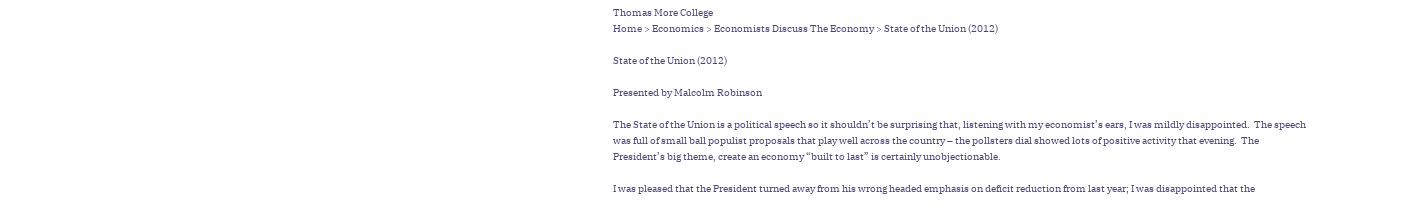Thomas More College
Home > Economics > Economists Discuss The Economy > State of the Union (2012)

State of the Union (2012)

Presented by Malcolm Robinson

The State of the Union is a political speech so it shouldn’t be surprising that, listening with my economist’s ears, I was mildly disappointed.  The speech was full of small ball populist proposals that play well across the country – the pollsters dial showed lots of positive activity that evening.  The President’s big theme, create an economy “built to last” is certainly unobjectionable.

I was pleased that the President turned away from his wrong headed emphasis on deficit reduction from last year; I was disappointed that the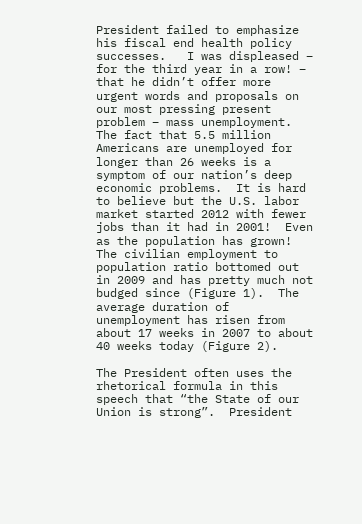President failed to emphasize his fiscal end health policy successes.   I was displeased – for the third year in a row! – that he didn’t offer more urgent words and proposals on our most pressing present problem – mass unemployment.  The fact that 5.5 million Americans are unemployed for longer than 26 weeks is a symptom of our nation’s deep economic problems.  It is hard to believe but the U.S. labor market started 2012 with fewer jobs than it had in 2001!  Even as the population has grown!  The civilian employment to population ratio bottomed out in 2009 and has pretty much not budged since (Figure 1).  The average duration of unemployment has risen from about 17 weeks in 2007 to about 40 weeks today (Figure 2).

The President often uses the rhetorical formula in this speech that “the State of our Union is strong”.  President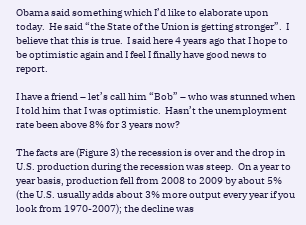Obama said something which I’d like to elaborate upon today.  He said “the State of the Union is getting stronger”.  I believe that this is true.  I said here 4 years ago that I hope to be optimistic again and I feel I finally have good news to report.

I have a friend – let’s call him “Bob” – who was stunned when I told him that I was optimistic.  Hasn’t the unemployment rate been above 8% for 3 years now?

The facts are (Figure 3) the recession is over and the drop in U.S. production during the recession was steep.  On a year to year basis, production fell from 2008 to 2009 by about 5% (the U.S. usually adds about 3% more output every year if you look from 1970-2007); the decline was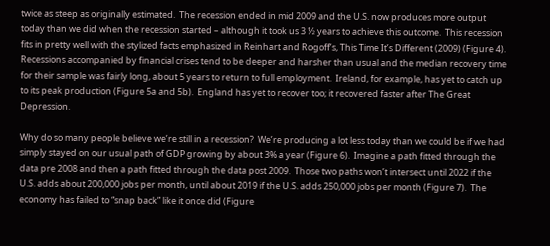twice as steep as originally estimated.  The recession ended in mid 2009 and the U.S. now produces more output today than we did when the recession started – although it took us 3 ½ years to achieve this outcome.  This recession fits in pretty well with the stylized facts emphasized in Reinhart and Rogoff’s, This Time It’s Different (2009) (Figure 4).  Recessions accompanied by financial crises tend to be deeper and harsher than usual and the median recovery time for their sample was fairly long, about 5 years to return to full employment.  Ireland, for example, has yet to catch up to its peak production (Figure 5a and 5b).  England has yet to recover too; it recovered faster after The Great Depression.

Why do so many people believe we’re still in a recession?  We’re producing a lot less today than we could be if we had simply stayed on our usual path of GDP growing by about 3% a year (Figure 6).  Imagine a path fitted through the data pre 2008 and then a path fitted through the data post 2009.  Those two paths won’t intersect until 2022 if the U.S. adds about 200,000 jobs per month, until about 2019 if the U.S. adds 250,000 jobs per month (Figure 7).  The economy has failed to “snap back” like it once did (Figure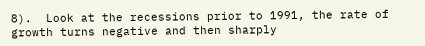8).  Look at the recessions prior to 1991, the rate of growth turns negative and then sharply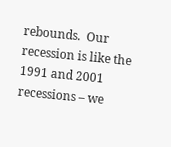rebounds.  Our recession is like the 1991 and 2001 recessions – we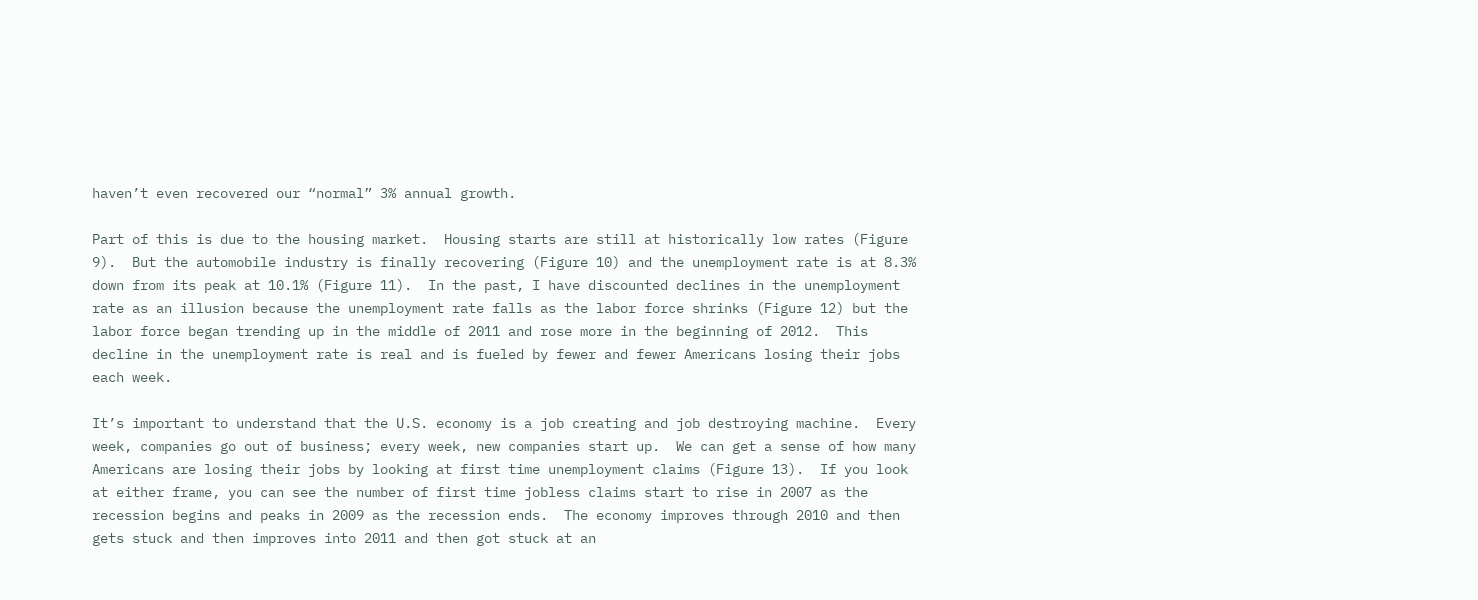haven’t even recovered our “normal” 3% annual growth.

Part of this is due to the housing market.  Housing starts are still at historically low rates (Figure 9).  But the automobile industry is finally recovering (Figure 10) and the unemployment rate is at 8.3% down from its peak at 10.1% (Figure 11).  In the past, I have discounted declines in the unemployment rate as an illusion because the unemployment rate falls as the labor force shrinks (Figure 12) but the labor force began trending up in the middle of 2011 and rose more in the beginning of 2012.  This decline in the unemployment rate is real and is fueled by fewer and fewer Americans losing their jobs each week.

It’s important to understand that the U.S. economy is a job creating and job destroying machine.  Every week, companies go out of business; every week, new companies start up.  We can get a sense of how many Americans are losing their jobs by looking at first time unemployment claims (Figure 13).  If you look at either frame, you can see the number of first time jobless claims start to rise in 2007 as the recession begins and peaks in 2009 as the recession ends.  The economy improves through 2010 and then gets stuck and then improves into 2011 and then got stuck at an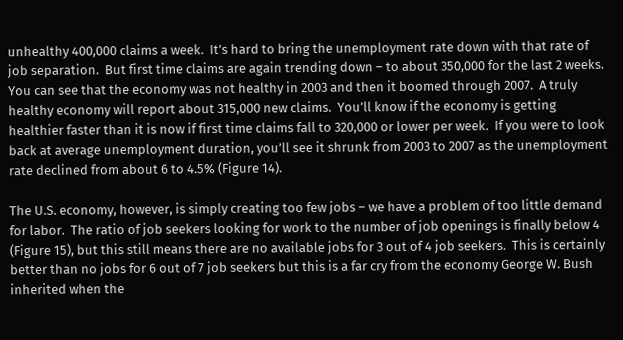unhealthy 400,000 claims a week.  It’s hard to bring the unemployment rate down with that rate of job separation.  But first time claims are again trending down – to about 350,000 for the last 2 weeks.  You can see that the economy was not healthy in 2003 and then it boomed through 2007.  A truly healthy economy will report about 315,000 new claims.  You’ll know if the economy is getting healthier faster than it is now if first time claims fall to 320,000 or lower per week.  If you were to look back at average unemployment duration, you’ll see it shrunk from 2003 to 2007 as the unemployment rate declined from about 6 to 4.5% (Figure 14).

The U.S. economy, however, is simply creating too few jobs – we have a problem of too little demand for labor.  The ratio of job seekers looking for work to the number of job openings is finally below 4 (Figure 15), but this still means there are no available jobs for 3 out of 4 job seekers.  This is certainly better than no jobs for 6 out of 7 job seekers but this is a far cry from the economy George W. Bush inherited when the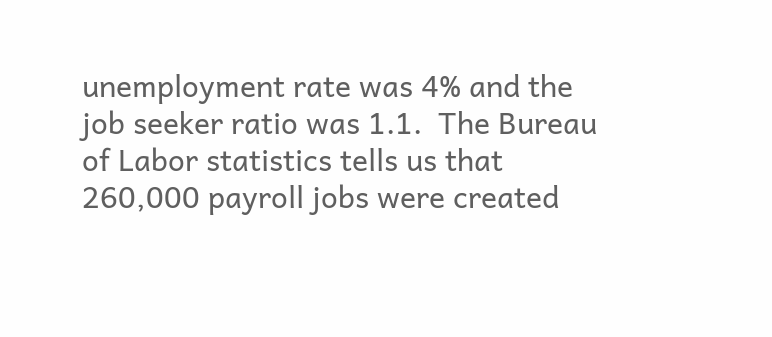unemployment rate was 4% and the job seeker ratio was 1.1.  The Bureau of Labor statistics tells us that 260,000 payroll jobs were created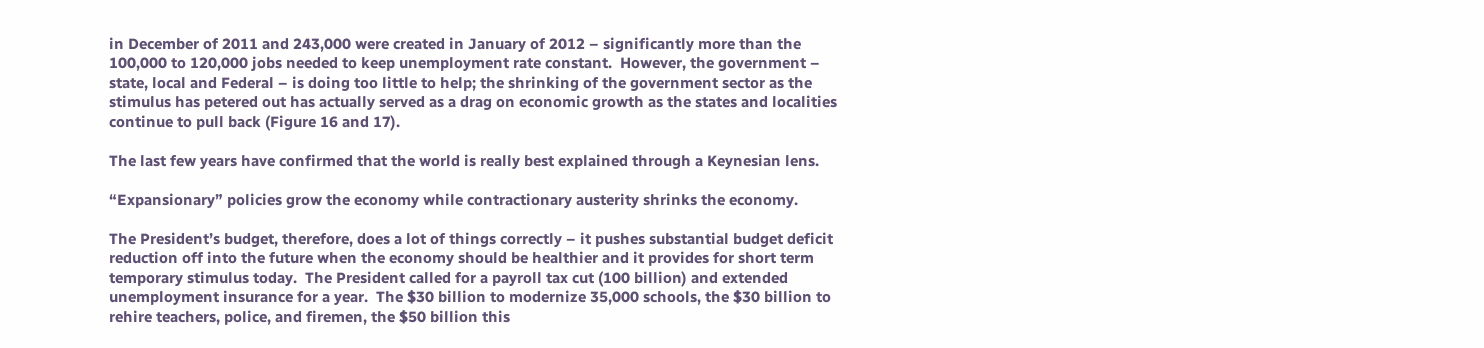in December of 2011 and 243,000 were created in January of 2012 – significantly more than the 100,000 to 120,000 jobs needed to keep unemployment rate constant.  However, the government – state, local and Federal – is doing too little to help; the shrinking of the government sector as the stimulus has petered out has actually served as a drag on economic growth as the states and localities continue to pull back (Figure 16 and 17).

The last few years have confirmed that the world is really best explained through a Keynesian lens.

“Expansionary” policies grow the economy while contractionary austerity shrinks the economy.

The President’s budget, therefore, does a lot of things correctly – it pushes substantial budget deficit reduction off into the future when the economy should be healthier and it provides for short term temporary stimulus today.  The President called for a payroll tax cut (100 billion) and extended unemployment insurance for a year.  The $30 billion to modernize 35,000 schools, the $30 billion to rehire teachers, police, and firemen, the $50 billion this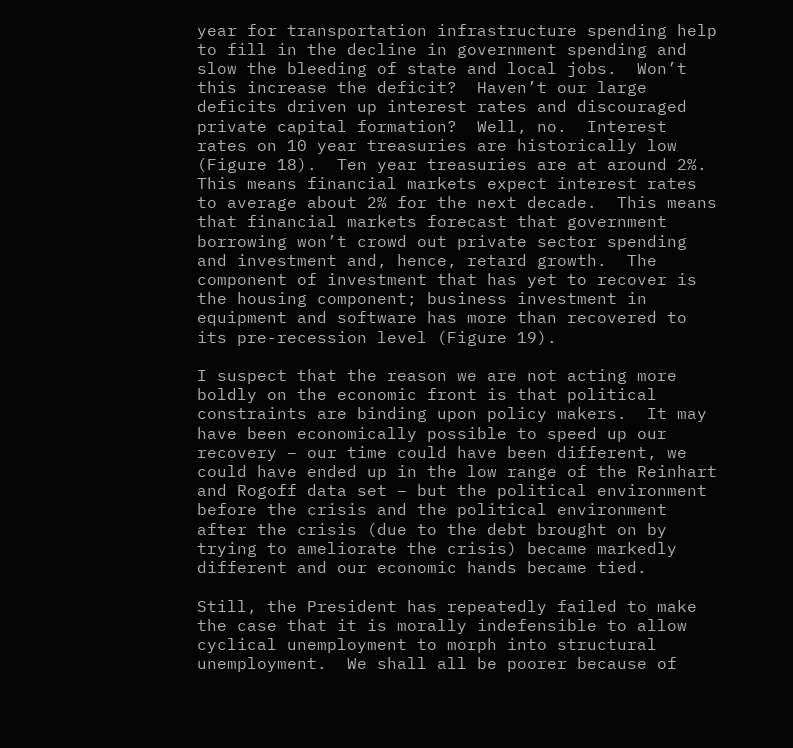year for transportation infrastructure spending help to fill in the decline in government spending and slow the bleeding of state and local jobs.  Won’t this increase the deficit?  Haven’t our large deficits driven up interest rates and discouraged private capital formation?  Well, no.  Interest rates on 10 year treasuries are historically low (Figure 18).  Ten year treasuries are at around 2%.  This means financial markets expect interest rates to average about 2% for the next decade.  This means that financial markets forecast that government borrowing won’t crowd out private sector spending and investment and, hence, retard growth.  The component of investment that has yet to recover is the housing component; business investment in equipment and software has more than recovered to its pre-recession level (Figure 19).

I suspect that the reason we are not acting more boldly on the economic front is that political constraints are binding upon policy makers.  It may have been economically possible to speed up our recovery – our time could have been different, we could have ended up in the low range of the Reinhart and Rogoff data set – but the political environment before the crisis and the political environment after the crisis (due to the debt brought on by trying to ameliorate the crisis) became markedly different and our economic hands became tied.

Still, the President has repeatedly failed to make the case that it is morally indefensible to allow cyclical unemployment to morph into structural unemployment.  We shall all be poorer because of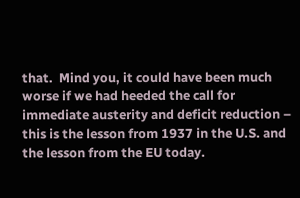that.  Mind you, it could have been much worse if we had heeded the call for immediate austerity and deficit reduction – this is the lesson from 1937 in the U.S. and the lesson from the EU today.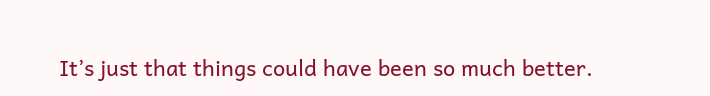It’s just that things could have been so much better.